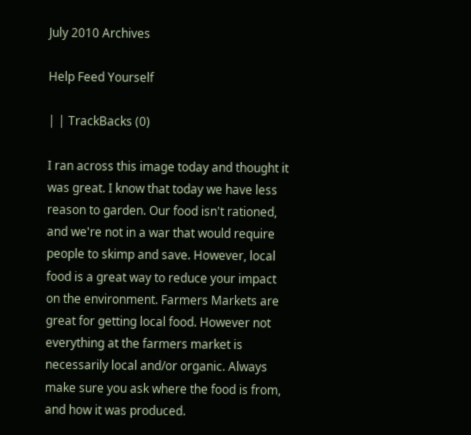July 2010 Archives

Help Feed Yourself

| | TrackBacks (0)

I ran across this image today and thought it was great. I know that today we have less reason to garden. Our food isn't rationed, and we're not in a war that would require people to skimp and save. However, local food is a great way to reduce your impact on the environment. Farmers Markets are great for getting local food. However not everything at the farmers market is necessarily local and/or organic. Always make sure you ask where the food is from, and how it was produced.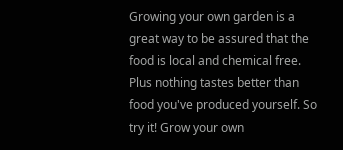Growing your own garden is a great way to be assured that the food is local and chemical free. Plus nothing tastes better than food you've produced yourself. So try it! Grow your own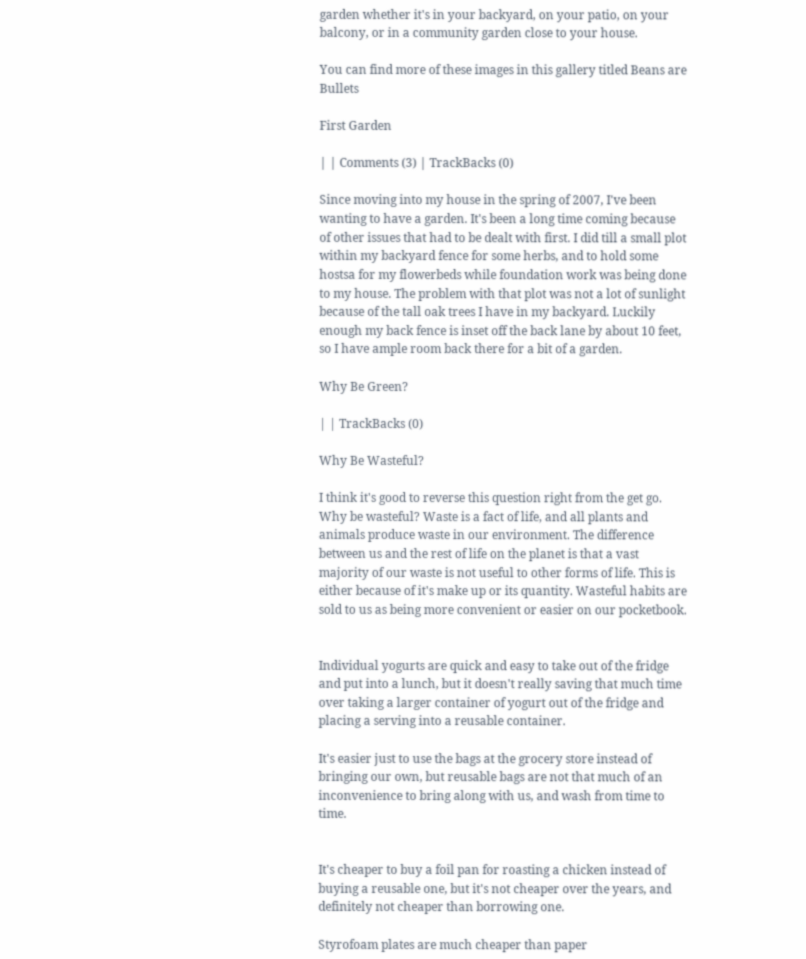garden whether it's in your backyard, on your patio, on your balcony, or in a community garden close to your house.

You can find more of these images in this gallery titled Beans are Bullets

First Garden

| | Comments (3) | TrackBacks (0)

Since moving into my house in the spring of 2007, I've been wanting to have a garden. It's been a long time coming because of other issues that had to be dealt with first. I did till a small plot within my backyard fence for some herbs, and to hold some hostsa for my flowerbeds while foundation work was being done to my house. The problem with that plot was not a lot of sunlight because of the tall oak trees I have in my backyard. Luckily enough my back fence is inset off the back lane by about 10 feet, so I have ample room back there for a bit of a garden.

Why Be Green?

| | TrackBacks (0)

Why Be Wasteful?

I think it's good to reverse this question right from the get go. Why be wasteful? Waste is a fact of life, and all plants and animals produce waste in our environment. The difference between us and the rest of life on the planet is that a vast majority of our waste is not useful to other forms of life. This is either because of it's make up or its quantity. Wasteful habits are sold to us as being more convenient or easier on our pocketbook.


Individual yogurts are quick and easy to take out of the fridge and put into a lunch, but it doesn't really saving that much time over taking a larger container of yogurt out of the fridge and placing a serving into a reusable container.

It's easier just to use the bags at the grocery store instead of bringing our own, but reusable bags are not that much of an inconvenience to bring along with us, and wash from time to time.


It's cheaper to buy a foil pan for roasting a chicken instead of buying a reusable one, but it's not cheaper over the years, and definitely not cheaper than borrowing one.

Styrofoam plates are much cheaper than paper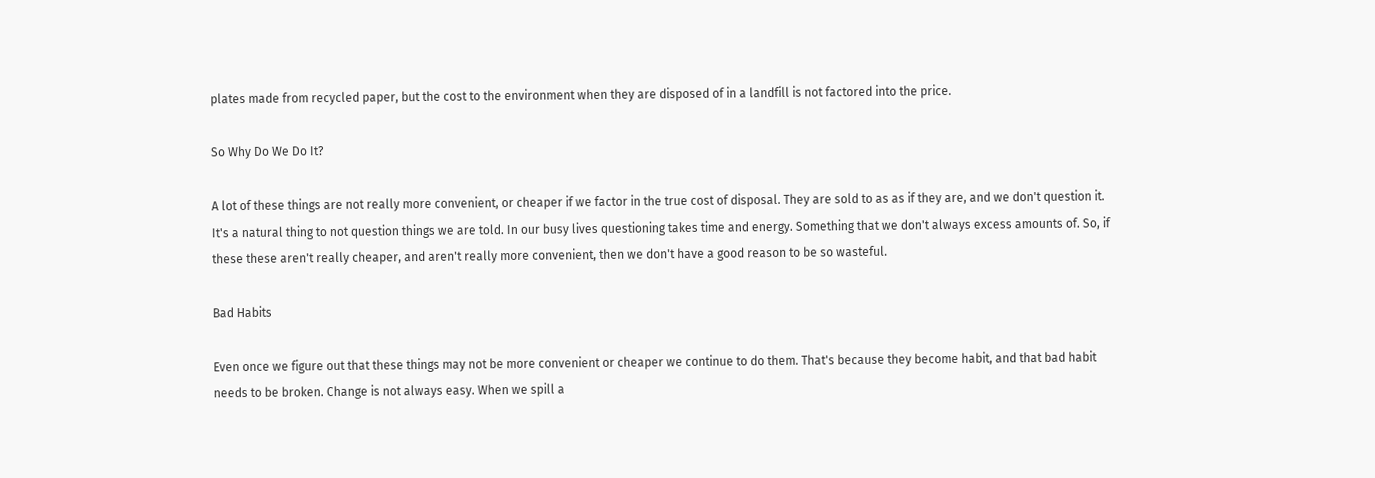plates made from recycled paper, but the cost to the environment when they are disposed of in a landfill is not factored into the price.

So Why Do We Do It?

A lot of these things are not really more convenient, or cheaper if we factor in the true cost of disposal. They are sold to as as if they are, and we don't question it. It's a natural thing to not question things we are told. In our busy lives questioning takes time and energy. Something that we don't always excess amounts of. So, if these these aren't really cheaper, and aren't really more convenient, then we don't have a good reason to be so wasteful.

Bad Habits

Even once we figure out that these things may not be more convenient or cheaper we continue to do them. That's because they become habit, and that bad habit needs to be broken. Change is not always easy. When we spill a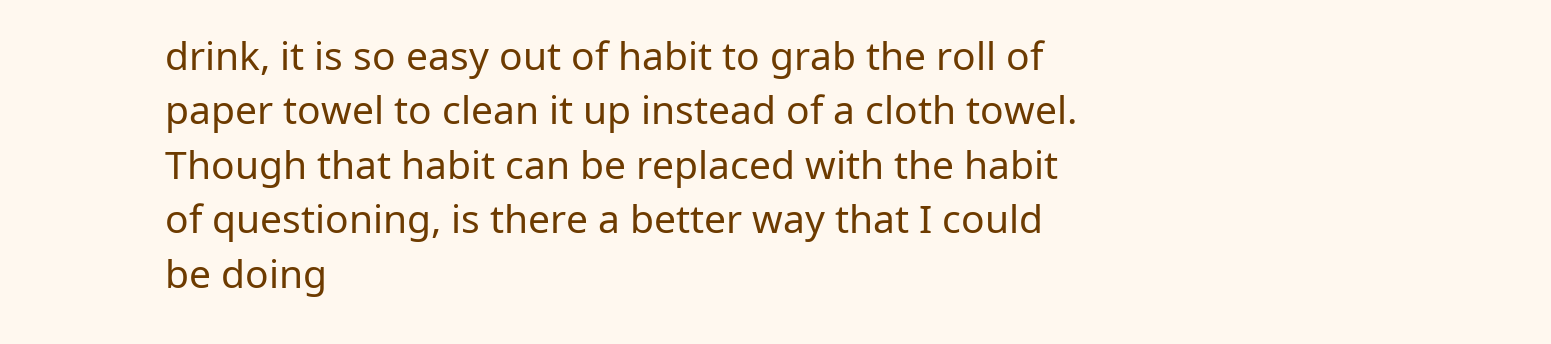drink, it is so easy out of habit to grab the roll of paper towel to clean it up instead of a cloth towel. Though that habit can be replaced with the habit of questioning, is there a better way that I could be doing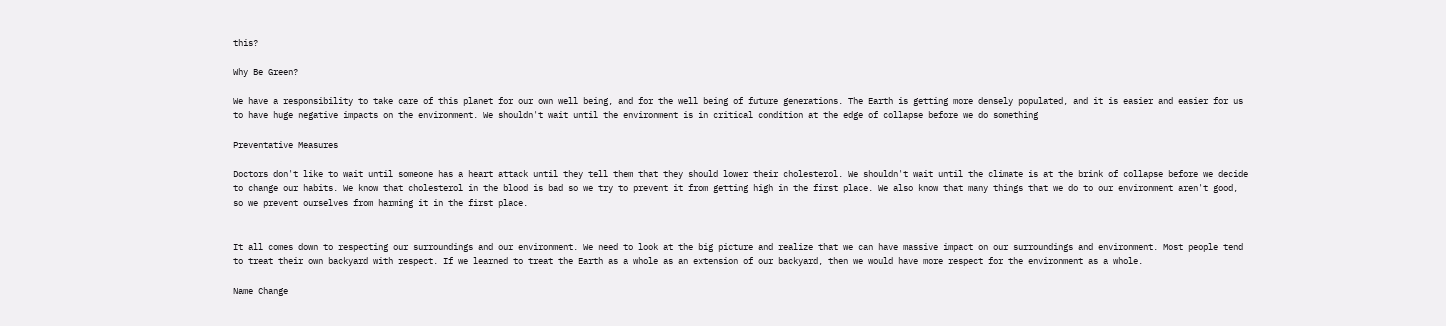this?

Why Be Green?

We have a responsibility to take care of this planet for our own well being, and for the well being of future generations. The Earth is getting more densely populated, and it is easier and easier for us to have huge negative impacts on the environment. We shouldn't wait until the environment is in critical condition at the edge of collapse before we do something

Preventative Measures

Doctors don't like to wait until someone has a heart attack until they tell them that they should lower their cholesterol. We shouldn't wait until the climate is at the brink of collapse before we decide to change our habits. We know that cholesterol in the blood is bad so we try to prevent it from getting high in the first place. We also know that many things that we do to our environment aren't good, so we prevent ourselves from harming it in the first place.


It all comes down to respecting our surroundings and our environment. We need to look at the big picture and realize that we can have massive impact on our surroundings and environment. Most people tend to treat their own backyard with respect. If we learned to treat the Earth as a whole as an extension of our backyard, then we would have more respect for the environment as a whole.

Name Change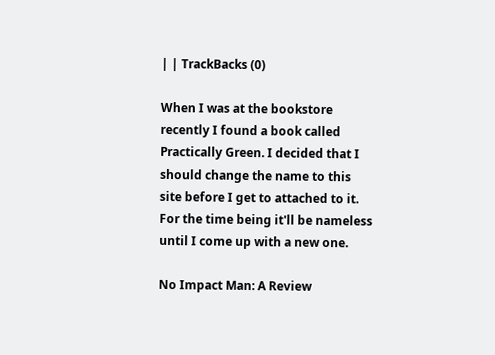| | TrackBacks (0)

When I was at the bookstore recently I found a book called Practically Green. I decided that I should change the name to this site before I get to attached to it. For the time being it'll be nameless until I come up with a new one.

No Impact Man: A Review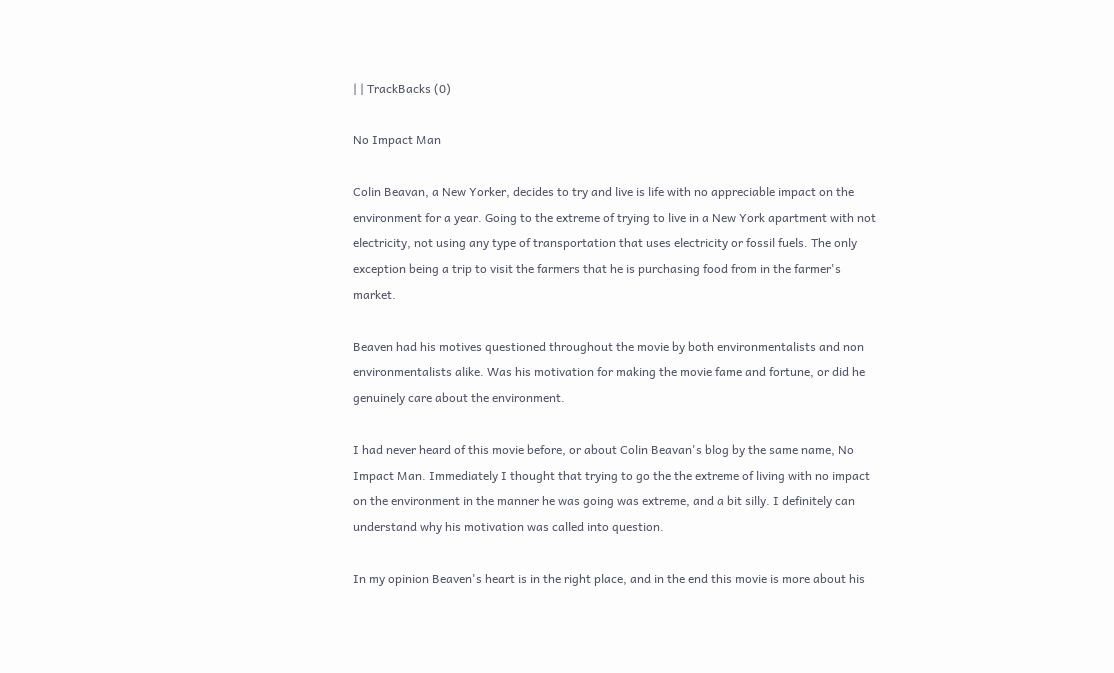| | TrackBacks (0)

No Impact Man

Colin Beavan, a New Yorker, decides to try and live is life with no appreciable impact on the environment for a year. Going to the extreme of trying to live in a New York apartment with not electricity, not using any type of transportation that uses electricity or fossil fuels. The only exception being a trip to visit the farmers that he is purchasing food from in the farmer's market.

Beaven had his motives questioned throughout the movie by both environmentalists and non environmentalists alike. Was his motivation for making the movie fame and fortune, or did he genuinely care about the environment.

I had never heard of this movie before, or about Colin Beavan's blog by the same name, No Impact Man. Immediately I thought that trying to go the the extreme of living with no impact on the environment in the manner he was going was extreme, and a bit silly. I definitely can understand why his motivation was called into question.

In my opinion Beaven's heart is in the right place, and in the end this movie is more about his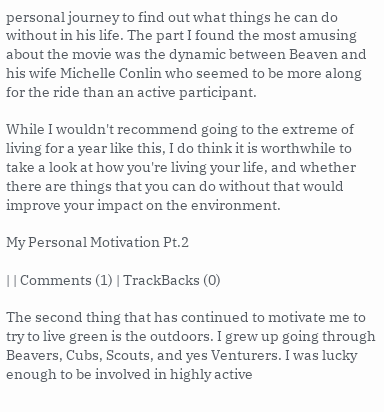personal journey to find out what things he can do without in his life. The part I found the most amusing about the movie was the dynamic between Beaven and his wife Michelle Conlin who seemed to be more along for the ride than an active participant.

While I wouldn't recommend going to the extreme of living for a year like this, I do think it is worthwhile to take a look at how you're living your life, and whether there are things that you can do without that would improve your impact on the environment.

My Personal Motivation Pt.2

| | Comments (1) | TrackBacks (0)

The second thing that has continued to motivate me to try to live green is the outdoors. I grew up going through Beavers, Cubs, Scouts, and yes Venturers. I was lucky enough to be involved in highly active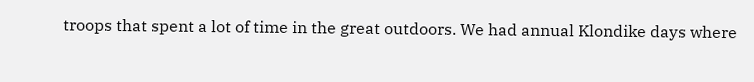troops that spent a lot of time in the great outdoors. We had annual Klondike days where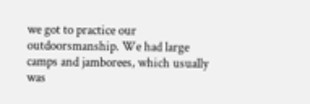we got to practice our outdoorsmanship. We had large camps and jamborees, which usually was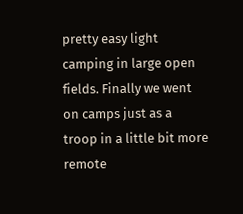pretty easy light camping in large open fields. Finally we went on camps just as a troop in a little bit more remote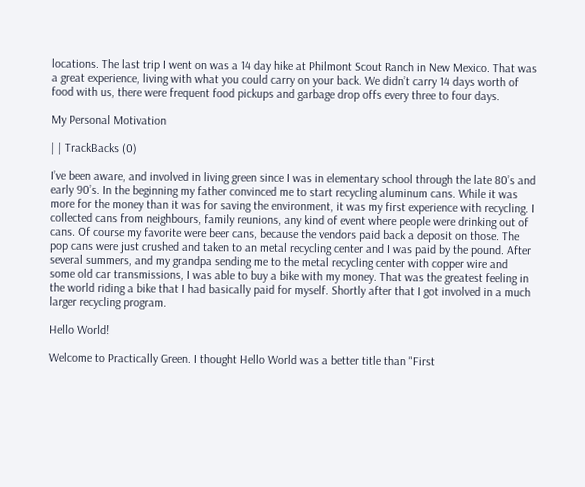locations. The last trip I went on was a 14 day hike at Philmont Scout Ranch in New Mexico. That was a great experience, living with what you could carry on your back. We didn’t carry 14 days worth of food with us, there were frequent food pickups and garbage drop offs every three to four days.

My Personal Motivation

| | TrackBacks (0)

I’ve been aware, and involved in living green since I was in elementary school through the late 80’s and early 90’s. In the beginning my father convinced me to start recycling aluminum cans. While it was more for the money than it was for saving the environment, it was my first experience with recycling. I collected cans from neighbours, family reunions, any kind of event where people were drinking out of cans. Of course my favorite were beer cans, because the vendors paid back a deposit on those. The pop cans were just crushed and taken to an metal recycling center and I was paid by the pound. After several summers, and my grandpa sending me to the metal recycling center with copper wire and some old car transmissions, I was able to buy a bike with my money. That was the greatest feeling in the world riding a bike that I had basically paid for myself. Shortly after that I got involved in a much larger recycling program.

Hello World!

Welcome to Practically Green. I thought Hello World was a better title than "First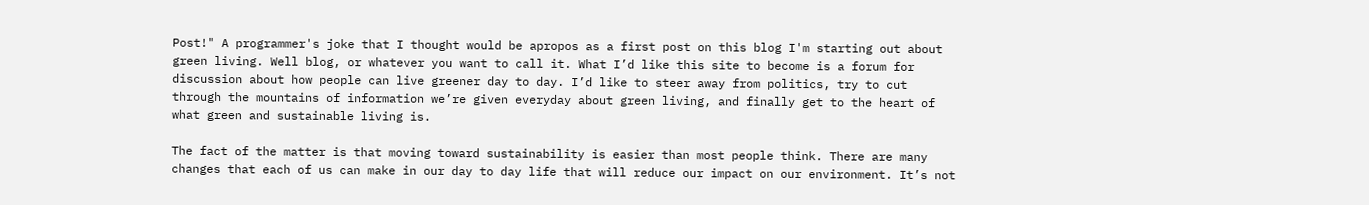Post!" A programmer's joke that I thought would be apropos as a first post on this blog I'm starting out about green living. Well blog, or whatever you want to call it. What I’d like this site to become is a forum for discussion about how people can live greener day to day. I’d like to steer away from politics, try to cut through the mountains of information we’re given everyday about green living, and finally get to the heart of what green and sustainable living is.

The fact of the matter is that moving toward sustainability is easier than most people think. There are many changes that each of us can make in our day to day life that will reduce our impact on our environment. It’s not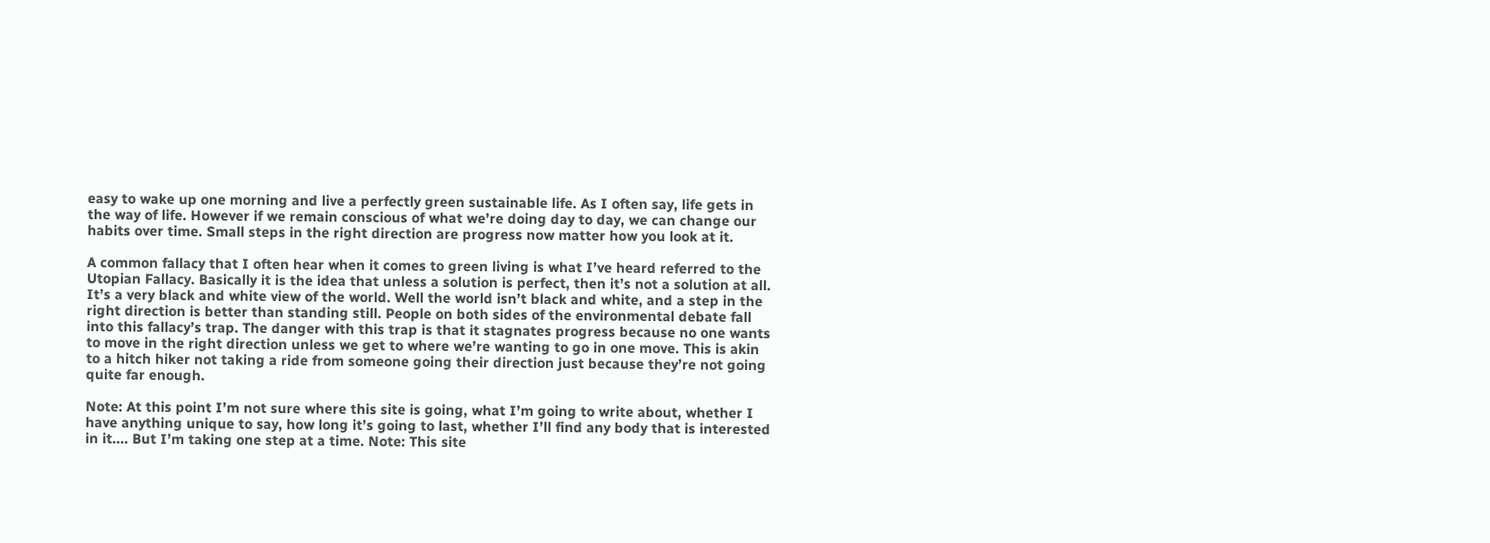easy to wake up one morning and live a perfectly green sustainable life. As I often say, life gets in the way of life. However if we remain conscious of what we’re doing day to day, we can change our habits over time. Small steps in the right direction are progress now matter how you look at it.

A common fallacy that I often hear when it comes to green living is what I’ve heard referred to the Utopian Fallacy. Basically it is the idea that unless a solution is perfect, then it’s not a solution at all. It’s a very black and white view of the world. Well the world isn’t black and white, and a step in the right direction is better than standing still. People on both sides of the environmental debate fall into this fallacy’s trap. The danger with this trap is that it stagnates progress because no one wants to move in the right direction unless we get to where we’re wanting to go in one move. This is akin to a hitch hiker not taking a ride from someone going their direction just because they’re not going quite far enough.

Note: At this point I’m not sure where this site is going, what I’m going to write about, whether I have anything unique to say, how long it’s going to last, whether I’ll find any body that is interested in it.... But I’m taking one step at a time. Note: This site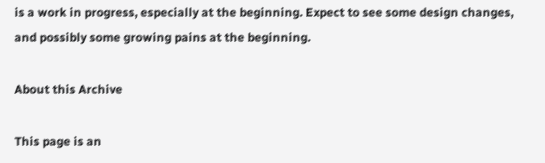is a work in progress, especially at the beginning. Expect to see some design changes, and possibly some growing pains at the beginning.

About this Archive

This page is an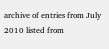archive of entries from July 2010 listed from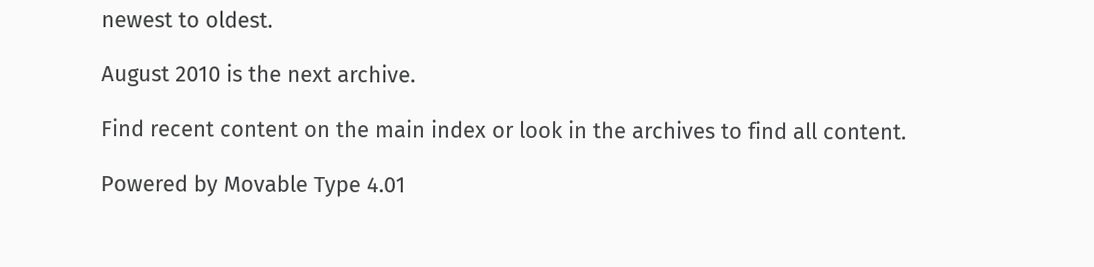newest to oldest.

August 2010 is the next archive.

Find recent content on the main index or look in the archives to find all content.

Powered by Movable Type 4.01